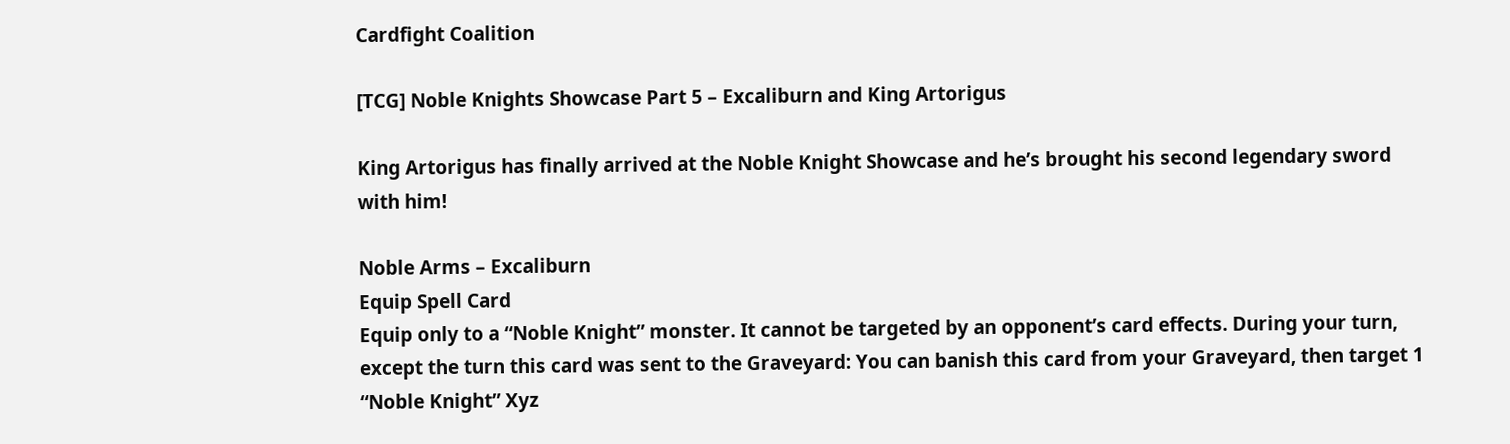Cardfight Coalition

[TCG] Noble Knights Showcase Part 5 – Excaliburn and King Artorigus

King Artorigus has finally arrived at the Noble Knight Showcase and he’s brought his second legendary sword with him!

Noble Arms – Excaliburn
Equip Spell Card
Equip only to a “Noble Knight” monster. It cannot be targeted by an opponent’s card effects. During your turn, except the turn this card was sent to the Graveyard: You can banish this card from your Graveyard, then target 1 “Noble Knight” Xyz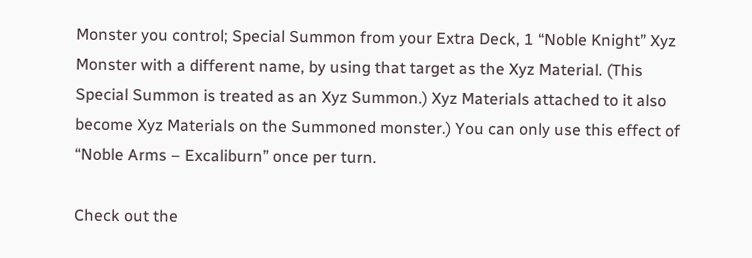Monster you control; Special Summon from your Extra Deck, 1 “Noble Knight” Xyz Monster with a different name, by using that target as the Xyz Material. (This Special Summon is treated as an Xyz Summon.) Xyz Materials attached to it also become Xyz Materials on the Summoned monster.) You can only use this effect of “Noble Arms – Excaliburn” once per turn.

Check out the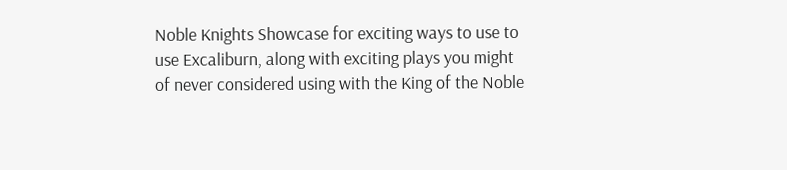Noble Knights Showcase for exciting ways to use to use Excaliburn, along with exciting plays you might of never considered using with the King of the Noble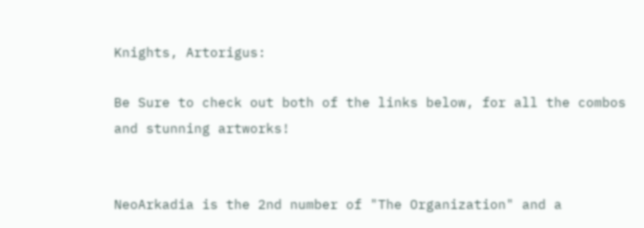Knights, Artorigus:

Be Sure to check out both of the links below, for all the combos and stunning artworks!


NeoArkadia is the 2nd number of "The Organization" and a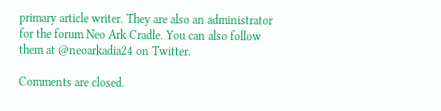primary article writer. They are also an administrator for the forum Neo Ark Cradle. You can also follow them at @neoarkadia24 on Twitter.

Comments are closed.